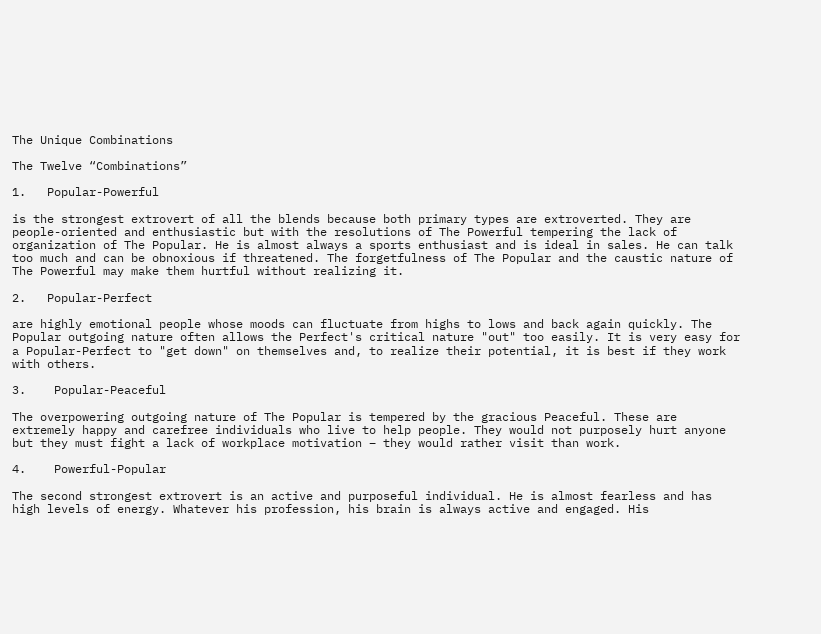The Unique Combinations

The Twelve “Combinations”

1.   Popular-Powerful

is the strongest extrovert of all the blends because both primary types are extroverted. They are people-oriented and enthusiastic but with the resolutions of The Powerful tempering the lack of organization of The Popular. He is almost always a sports enthusiast and is ideal in sales. He can talk too much and can be obnoxious if threatened. The forgetfulness of The Popular and the caustic nature of The Powerful may make them hurtful without realizing it.

2.   Popular-Perfect

are highly emotional people whose moods can fluctuate from highs to lows and back again quickly. The Popular outgoing nature often allows the Perfect's critical nature "out" too easily. It is very easy for a Popular-Perfect to "get down" on themselves and, to realize their potential, it is best if they work with others.

3.    Popular-Peaceful

The overpowering outgoing nature of The Popular is tempered by the gracious Peaceful. These are extremely happy and carefree individuals who live to help people. They would not purposely hurt anyone but they must fight a lack of workplace motivation – they would rather visit than work.

4.    Powerful-Popular

The second strongest extrovert is an active and purposeful individual. He is almost fearless and has high levels of energy. Whatever his profession, his brain is always active and engaged. His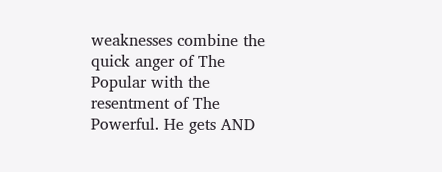weaknesses combine the quick anger of The Popular with the resentment of The Powerful. He gets AND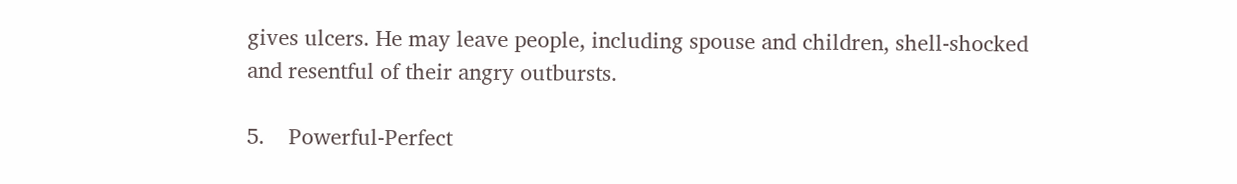gives ulcers. He may leave people, including spouse and children, shell-shocked and resentful of their angry outbursts.

5.    Powerful-Perfect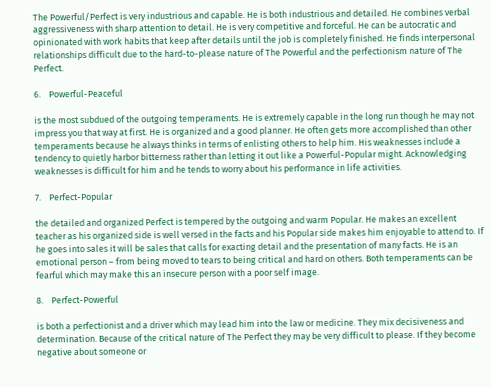The Powerful/Perfect is very industrious and capable. He is both industrious and detailed. He combines verbal aggressiveness with sharp attention to detail. He is very competitive and forceful. He can be autocratic and opinionated with work habits that keep after details until the job is completely finished. He finds interpersonal relationships difficult due to the hard-to-please nature of The Powerful and the perfectionism nature of The Perfect.

6.    Powerful-Peaceful

is the most subdued of the outgoing temperaments. He is extremely capable in the long run though he may not impress you that way at first. He is organized and a good planner. He often gets more accomplished than other temperaments because he always thinks in terms of enlisting others to help him. His weaknesses include a tendency to quietly harbor bitterness rather than letting it out like a Powerful-Popular might. Acknowledging weaknesses is difficult for him and he tends to worry about his performance in life activities.

7.    Perfect-Popular

the detailed and organized Perfect is tempered by the outgoing and warm Popular. He makes an excellent teacher as his organized side is well versed in the facts and his Popular side makes him enjoyable to attend to. If he goes into sales it will be sales that calls for exacting detail and the presentation of many facts. He is an emotional person – from being moved to tears to being critical and hard on others. Both temperaments can be fearful which may make this an insecure person with a poor self image.

8.    Perfect-Powerful

is both a perfectionist and a driver which may lead him into the law or medicine. They mix decisiveness and determination. Because of the critical nature of The Perfect they may be very difficult to please. If they become negative about someone or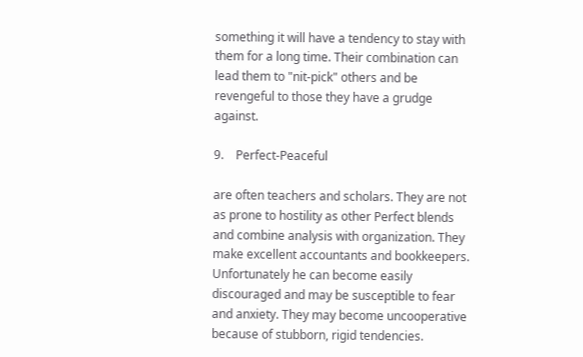something it will have a tendency to stay with them for a long time. Their combination can lead them to "nit-pick" others and be revengeful to those they have a grudge against.

9.    Perfect-Peaceful

are often teachers and scholars. They are not as prone to hostility as other Perfect blends and combine analysis with organization. They make excellent accountants and bookkeepers. Unfortunately he can become easily discouraged and may be susceptible to fear and anxiety. They may become uncooperative because of stubborn, rigid tendencies.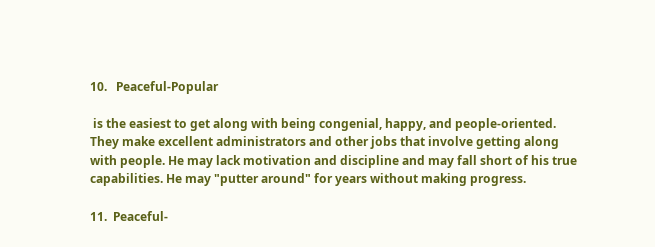10.   Peaceful-Popular

 is the easiest to get along with being congenial, happy, and people-oriented. They make excellent administrators and other jobs that involve getting along with people. He may lack motivation and discipline and may fall short of his true capabilities. He may "putter around" for years without making progress.

11.  Peaceful-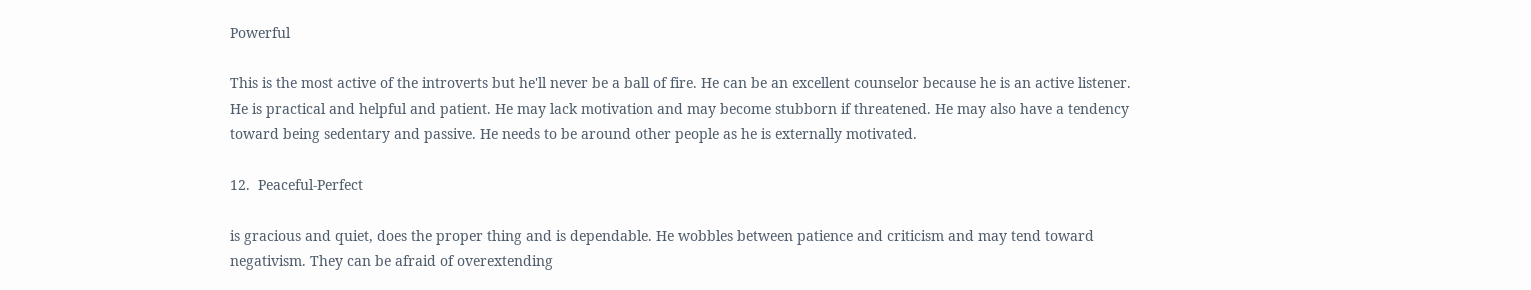Powerful

This is the most active of the introverts but he'll never be a ball of fire. He can be an excellent counselor because he is an active listener. He is practical and helpful and patient. He may lack motivation and may become stubborn if threatened. He may also have a tendency toward being sedentary and passive. He needs to be around other people as he is externally motivated.

12.  Peaceful-Perfect

is gracious and quiet, does the proper thing and is dependable. He wobbles between patience and criticism and may tend toward negativism. They can be afraid of overextending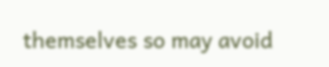themselves so may avoid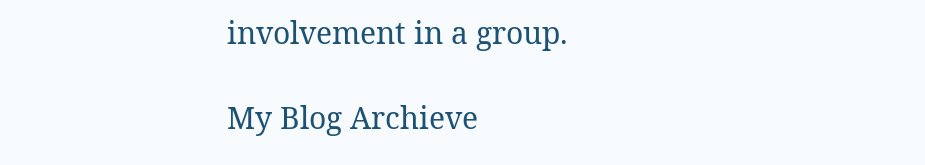involvement in a group.

My Blog Archieve